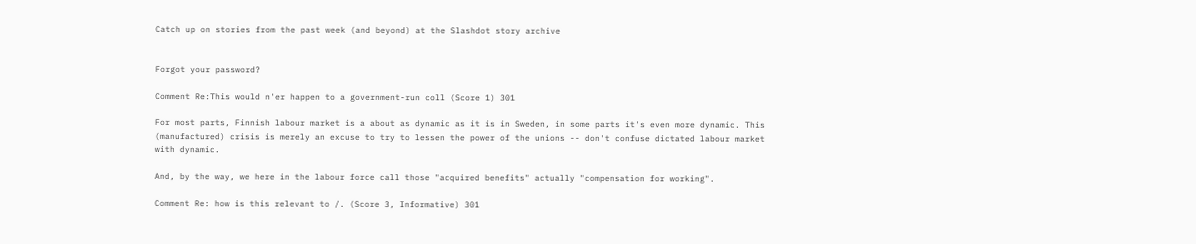Catch up on stories from the past week (and beyond) at the Slashdot story archive


Forgot your password?

Comment Re:This would n'er happen to a government-run coll (Score 1) 301

For most parts, Finnish labour market is a about as dynamic as it is in Sweden, in some parts it's even more dynamic. This (manufactured) crisis is merely an excuse to try to lessen the power of the unions -- don't confuse dictated labour market with dynamic.

And, by the way, we here in the labour force call those "acquired benefits" actually "compensation for working".

Comment Re: how is this relevant to /. (Score 3, Informative) 301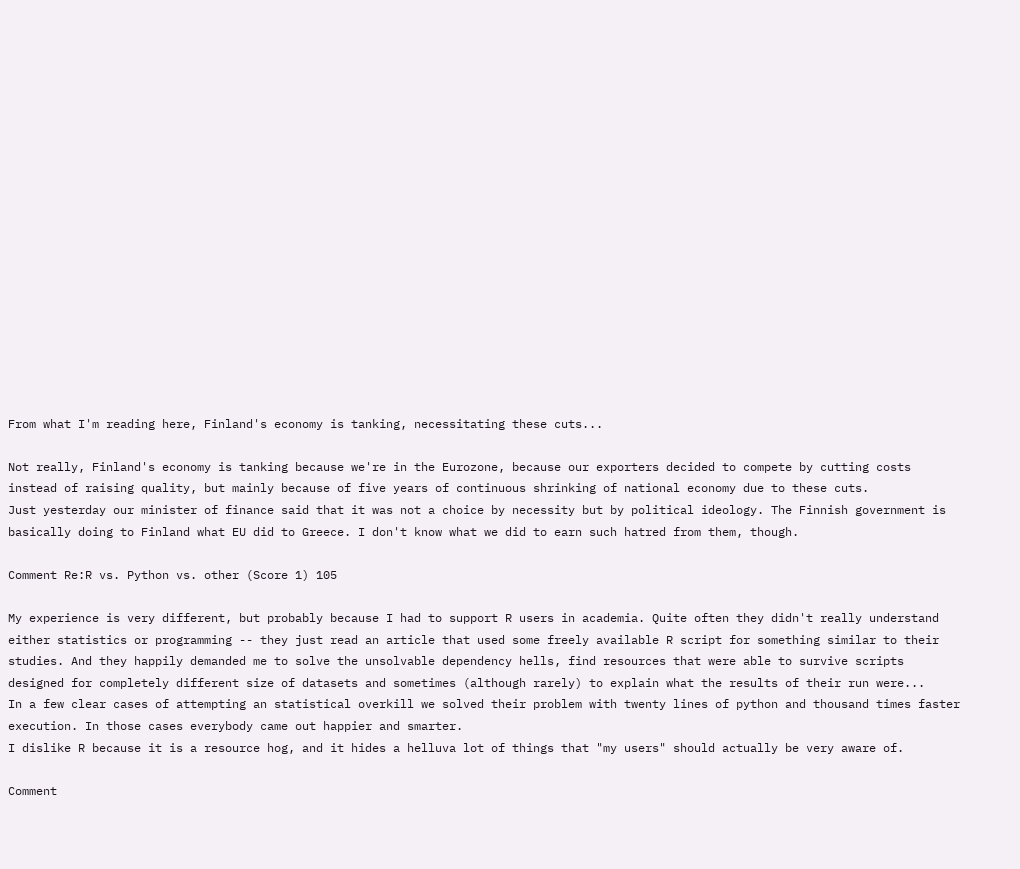From what I'm reading here, Finland's economy is tanking, necessitating these cuts...

Not really, Finland's economy is tanking because we're in the Eurozone, because our exporters decided to compete by cutting costs instead of raising quality, but mainly because of five years of continuous shrinking of national economy due to these cuts.
Just yesterday our minister of finance said that it was not a choice by necessity but by political ideology. The Finnish government is basically doing to Finland what EU did to Greece. I don't know what we did to earn such hatred from them, though.

Comment Re:R vs. Python vs. other (Score 1) 105

My experience is very different, but probably because I had to support R users in academia. Quite often they didn't really understand either statistics or programming -- they just read an article that used some freely available R script for something similar to their studies. And they happily demanded me to solve the unsolvable dependency hells, find resources that were able to survive scripts designed for completely different size of datasets and sometimes (although rarely) to explain what the results of their run were...
In a few clear cases of attempting an statistical overkill we solved their problem with twenty lines of python and thousand times faster execution. In those cases everybody came out happier and smarter.
I dislike R because it is a resource hog, and it hides a helluva lot of things that "my users" should actually be very aware of.

Comment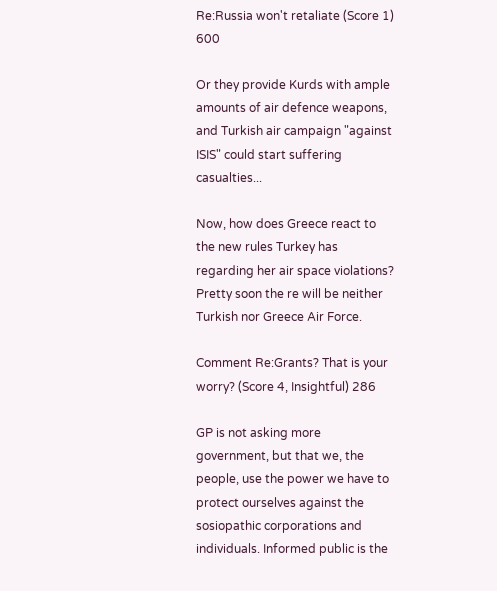Re:Russia won't retaliate (Score 1) 600

Or they provide Kurds with ample amounts of air defence weapons, and Turkish air campaign "against ISIS" could start suffering casualties...

Now, how does Greece react to the new rules Turkey has regarding her air space violations? Pretty soon the re will be neither Turkish nor Greece Air Force.

Comment Re:Grants? That is your worry? (Score 4, Insightful) 286

GP is not asking more government, but that we, the people, use the power we have to protect ourselves against the sosiopathic corporations and individuals. Informed public is the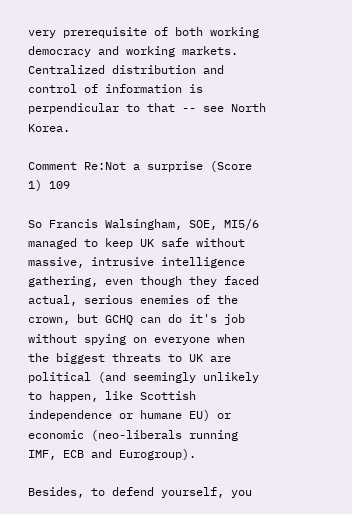very prerequisite of both working democracy and working markets. Centralized distribution and control of information is perpendicular to that -- see North Korea.

Comment Re:Not a surprise (Score 1) 109

So Francis Walsingham, SOE, MI5/6 managed to keep UK safe without massive, intrusive intelligence gathering, even though they faced actual, serious enemies of the crown, but GCHQ can do it's job without spying on everyone when the biggest threats to UK are political (and seemingly unlikely to happen, like Scottish independence or humane EU) or economic (neo-liberals running IMF, ECB and Eurogroup).

Besides, to defend yourself, you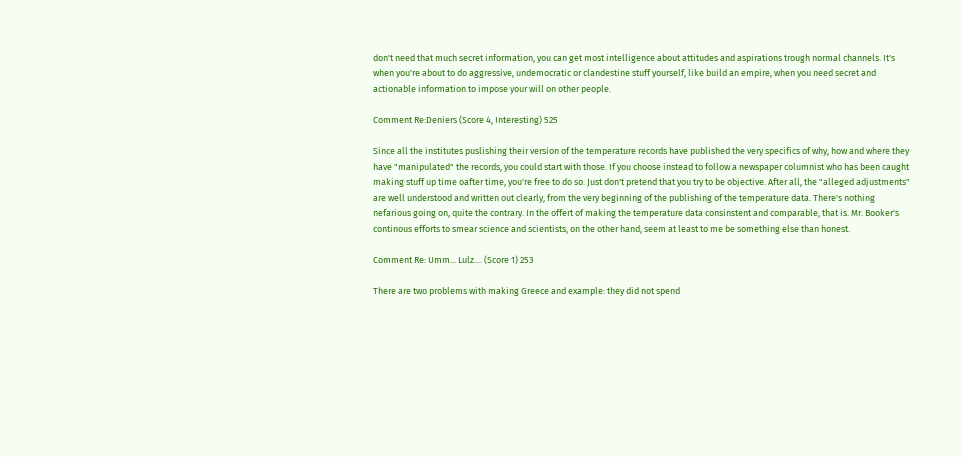don't need that much secret information, you can get most intelligence about attitudes and aspirations trough normal channels. It's when you're about to do aggressive, undemocratic or clandestine stuff yourself, like build an empire, when you need secret and actionable information to impose your will on other people.

Comment Re:Deniers (Score 4, Interesting) 525

Since all the institutes puslishing their version of the temperature records have published the very specifics of why, how and where they have "manipulated" the records, you could start with those. If you choose instead to follow a newspaper columnist who has been caught making stuff up time oafter time, you're free to do so. Just don't pretend that you try to be objective. After all, the "alleged adjustments" are well understood and written out clearly, from the very beginning of the publishing of the temperature data. There's nothing nefarious going on, quite the contrary. In the offert of making the temperature data consinstent and comparable, that is. Mr. Booker's continous efforts to smear science and scientists, on the other hand, seem at least to me be something else than honest.

Comment Re: Umm... Lulz.... (Score 1) 253

There are two problems with making Greece and example: they did not spend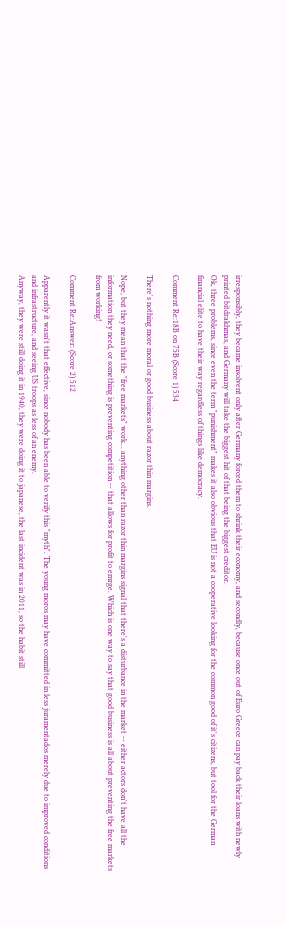irresponsibly, they became insolvent only after Germany forced them to shrink their economy, and secondly, because once out of Euro Greece can pay back their loans with newly printed bitdrakhmas, and Germany will take the biggest hit of that being the biggest creditor.
Ok, three problems, since even the term "punishment" makes it also obvious that EU is not a cooperative looking for the common good of it's citizens, but tool for the German financial elite to have their way regardless of things like democracy.

Comment Re:18B on 75B (Score 1) 534

There's nothing more moral or good business about razor thin margins.

Nope, but they mean that the "free markets" work... anything other than razor thin margins signal that there's a disturbance in the market -- either actors don't have all the information they need, or something is preventing competition -- that allows for profit to emrge. Which is one way to say that good business is all about preventing the free markets from working!

Comment Re:Answer: (Score 2) 512

Apparently it wasn't that effective, since nobody has been able to verify this "myth". The young moros may have committed in less juramentados merely due to improved conditions and infrastructure, and seeing US troops as less of an enemy.
Anyway, they were still doing it in 1940, they were doing it to japanese, the last incident was in 2011, so the habit still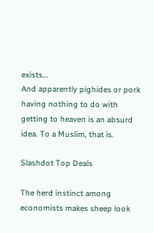exists...
And apparently pighides or pork having nothing to do with getting to heaven is an absurd idea. To a Muslim, that is.

Slashdot Top Deals

The herd instinct among economists makes sheep look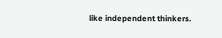like independent thinkers.